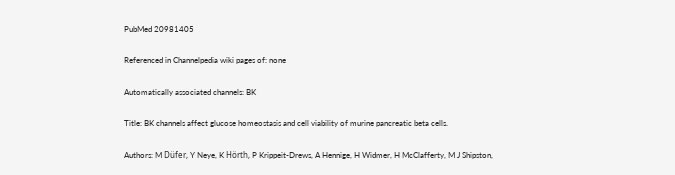PubMed 20981405

Referenced in Channelpedia wiki pages of: none

Automatically associated channels: BK

Title: BK channels affect glucose homeostasis and cell viability of murine pancreatic beta cells.

Authors: M Düfer, Y Neye, K Hörth, P Krippeit-Drews, A Hennige, H Widmer, H McClafferty, M J Shipston,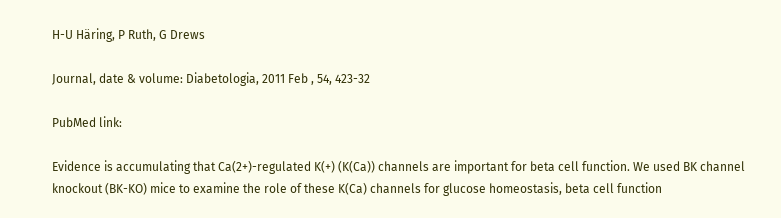H-U Häring, P Ruth, G Drews

Journal, date & volume: Diabetologia, 2011 Feb , 54, 423-32

PubMed link:

Evidence is accumulating that Ca(2+)-regulated K(+) (K(Ca)) channels are important for beta cell function. We used BK channel knockout (BK-KO) mice to examine the role of these K(Ca) channels for glucose homeostasis, beta cell function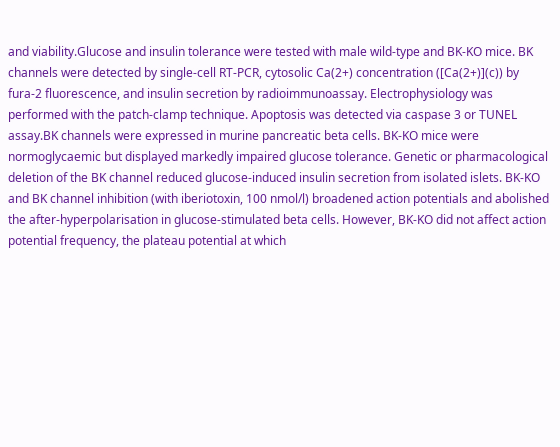and viability.Glucose and insulin tolerance were tested with male wild-type and BK-KO mice. BK channels were detected by single-cell RT-PCR, cytosolic Ca(2+) concentration ([Ca(2+)](c)) by fura-2 fluorescence, and insulin secretion by radioimmunoassay. Electrophysiology was performed with the patch-clamp technique. Apoptosis was detected via caspase 3 or TUNEL assay.BK channels were expressed in murine pancreatic beta cells. BK-KO mice were normoglycaemic but displayed markedly impaired glucose tolerance. Genetic or pharmacological deletion of the BK channel reduced glucose-induced insulin secretion from isolated islets. BK-KO and BK channel inhibition (with iberiotoxin, 100 nmol/l) broadened action potentials and abolished the after-hyperpolarisation in glucose-stimulated beta cells. However, BK-KO did not affect action potential frequency, the plateau potential at which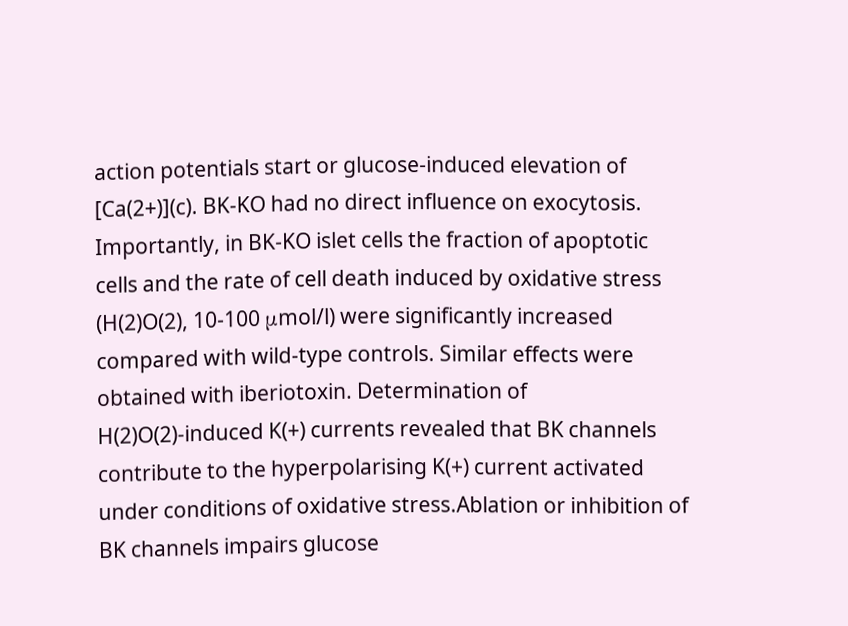action potentials start or glucose-induced elevation of [Ca(2+)](c). BK-KO had no direct influence on exocytosis. Importantly, in BK-KO islet cells the fraction of apoptotic cells and the rate of cell death induced by oxidative stress (H(2)O(2), 10-100 μmol/l) were significantly increased compared with wild-type controls. Similar effects were obtained with iberiotoxin. Determination of H(2)O(2)-induced K(+) currents revealed that BK channels contribute to the hyperpolarising K(+) current activated under conditions of oxidative stress.Ablation or inhibition of BK channels impairs glucose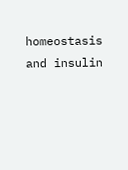homeostasis and insulin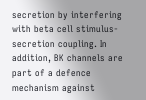secretion by interfering with beta cell stimulus-secretion coupling. In addition, BK channels are part of a defence mechanism against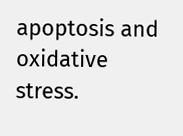apoptosis and oxidative stress.